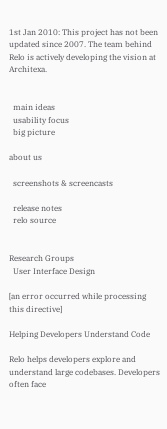1st Jan 2010: This project has not been updated since 2007. The team behind Relo is actively developing the vision at Architexa.


  main ideas
  usability focus
  big picture

about us

  screenshots & screencasts

  release notes
  relo source


Research Groups
  User Interface Design

[an error occurred while processing this directive]

Helping Developers Understand Code

Relo helps developers explore and understand large codebases. Developers often face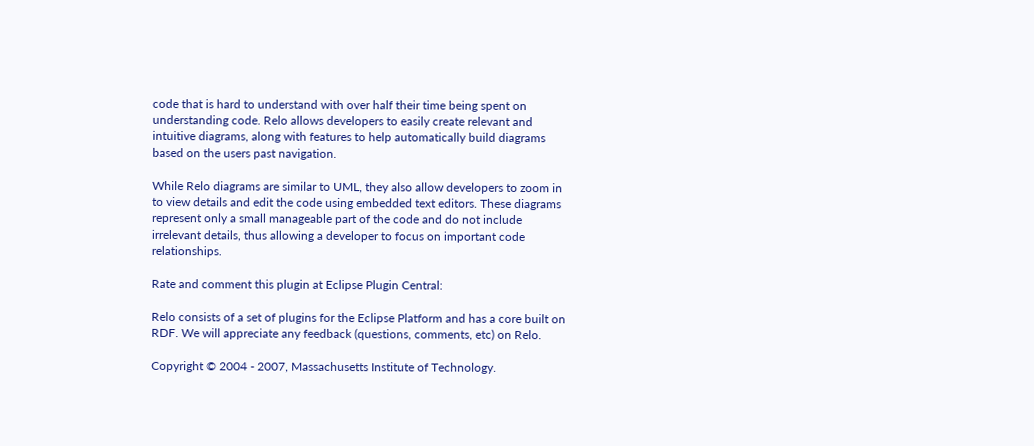code that is hard to understand with over half their time being spent on understanding code. Relo allows developers to easily create relevant and intuitive diagrams, along with features to help automatically build diagrams based on the users past navigation.

While Relo diagrams are similar to UML, they also allow developers to zoom in to view details and edit the code using embedded text editors. These diagrams represent only a small manageable part of the code and do not include irrelevant details, thus allowing a developer to focus on important code relationships.

Rate and comment this plugin at Eclipse Plugin Central:

Relo consists of a set of plugins for the Eclipse Platform and has a core built on RDF. We will appreciate any feedback (questions, comments, etc) on Relo.

Copyright © 2004 - 2007, Massachusetts Institute of Technology.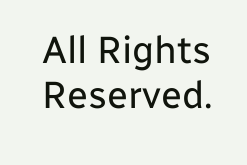All Rights Reserved.